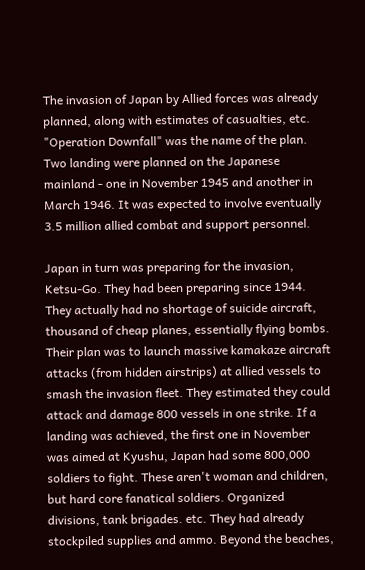The invasion of Japan by Allied forces was already planned, along with estimates of casualties, etc. "Operation Downfall" was the name of the plan. Two landing were planned on the Japanese mainland - one in November 1945 and another in March 1946. It was expected to involve eventually 3.5 million allied combat and support personnel.

Japan in turn was preparing for the invasion, Ketsu-Go. They had been preparing since 1944. They actually had no shortage of suicide aircraft, thousand of cheap planes, essentially flying bombs. Their plan was to launch massive kamakaze aircraft attacks (from hidden airstrips) at allied vessels to smash the invasion fleet. They estimated they could attack and damage 800 vessels in one strike. If a landing was achieved, the first one in November was aimed at Kyushu, Japan had some 800,000 soldiers to fight. These aren't woman and children, but hard core fanatical soldiers. Organized divisions, tank brigades. etc. They had already stockpiled supplies and ammo. Beyond the beaches,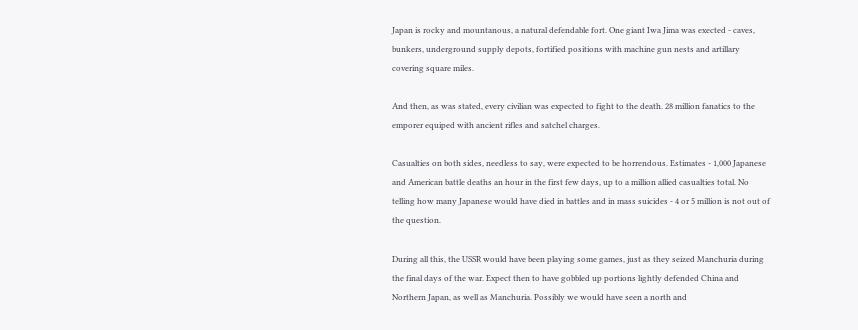Japan is rocky and mountanous, a natural defendable fort. One giant Iwa Jima was exected - caves, bunkers, underground supply depots, fortified positions with machine gun nests and artillary covering square miles.

And then, as was stated, every civilian was expected to fight to the death. 28 million fanatics to the emporer equiped with ancient rifles and satchel charges.

Casualties on both sides, needless to say, were expected to be horrendous. Estimates - 1,000 Japanese and American battle deaths an hour in the first few days, up to a million allied casualties total. No telling how many Japanese would have died in battles and in mass suicides - 4 or 5 million is not out of the question.

During all this, the USSR would have been playing some games, just as they seized Manchuria during the final days of the war. Expect then to have gobbled up portions lightly defended China and Northern Japan, as well as Manchuria. Possibly we would have seen a north and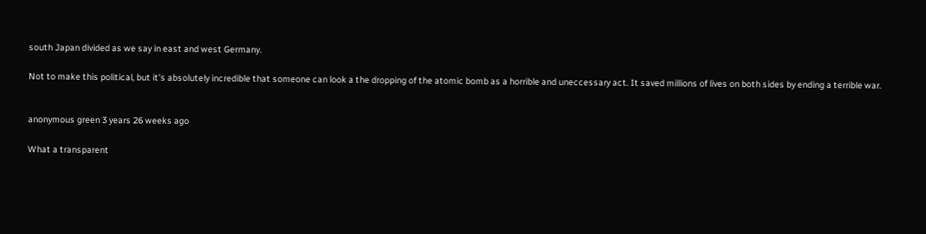south Japan divided as we say in east and west Germany.

Not to make this political, but it's absolutely incredible that someone can look a the dropping of the atomic bomb as a horrible and uneccessary act. It saved millions of lives on both sides by ending a terrible war.


anonymous green 3 years 26 weeks ago

What a transparent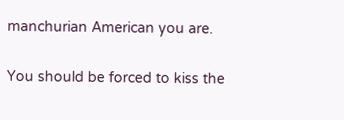manchurian American you are.

You should be forced to kiss the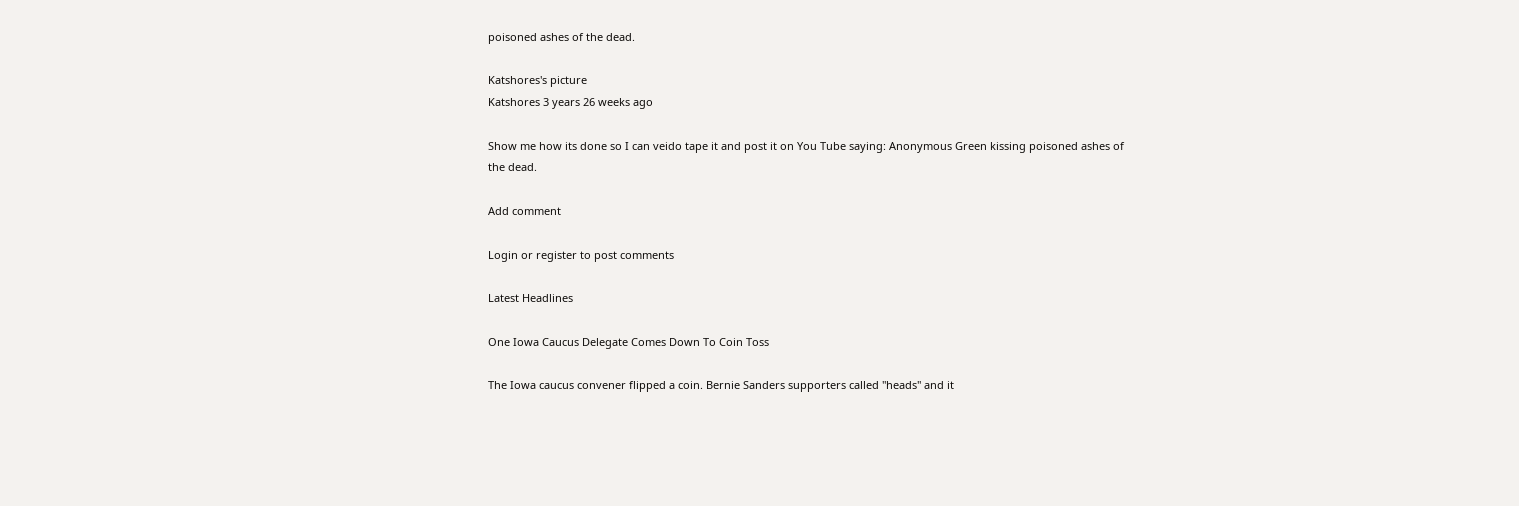poisoned ashes of the dead.

Katshores's picture
Katshores 3 years 26 weeks ago

Show me how its done so I can veido tape it and post it on You Tube saying: Anonymous Green kissing poisoned ashes of the dead.

Add comment

Login or register to post comments

Latest Headlines

One Iowa Caucus Delegate Comes Down To Coin Toss

The Iowa caucus convener flipped a coin. Bernie Sanders supporters called "heads" and it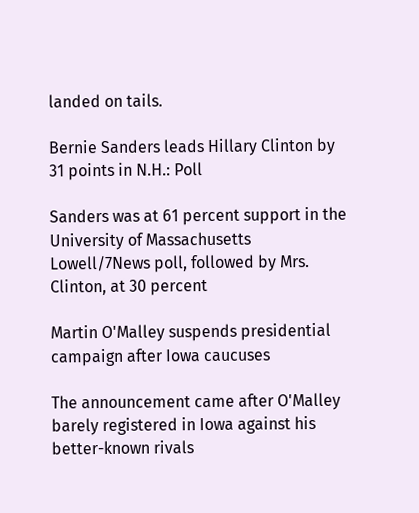landed on tails.

Bernie Sanders leads Hillary Clinton by 31 points in N.H.: Poll

Sanders was at 61 percent support in the University of Massachusetts Lowell/7News poll, followed by Mrs. Clinton, at 30 percent

Martin O'Malley suspends presidential campaign after Iowa caucuses

The announcement came after O'Malley barely registered in Iowa against his better-known rivals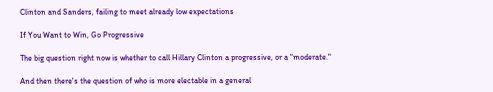Clinton and Sanders, failing to meet already low expectations

If You Want to Win, Go Progressive

The big question right now is whether to call Hillary Clinton a progressive, or a "moderate."

And then there's the question of who is more electable in a general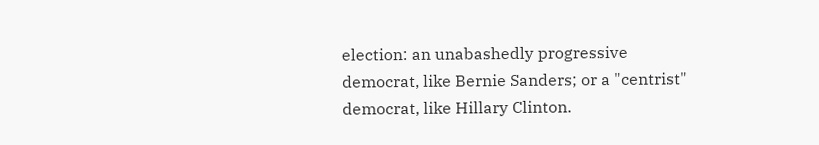election: an unabashedly progressive democrat, like Bernie Sanders; or a "centrist" democrat, like Hillary Clinton.